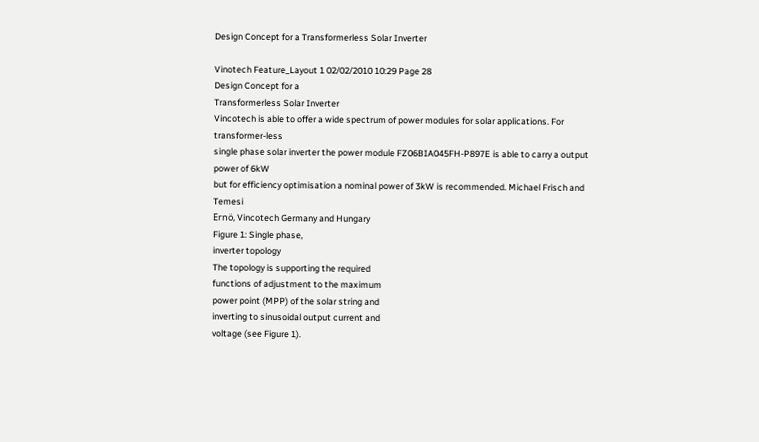Design Concept for a Transformerless Solar Inverter

Vinotech Feature_Layout 1 02/02/2010 10:29 Page 28
Design Concept for a
Transformerless Solar Inverter
Vincotech is able to offer a wide spectrum of power modules for solar applications. For transformer-less
single phase solar inverter the power module FZ06BIA045FH-P897E is able to carry a output power of 6kW
but for efficiency optimisation a nominal power of 3kW is recommended. Michael Frisch and Temesi
Ernö, Vincotech Germany and Hungary
Figure 1: Single phase,
inverter topology
The topology is supporting the required
functions of adjustment to the maximum
power point (MPP) of the solar string and
inverting to sinusoidal output current and
voltage (see Figure 1).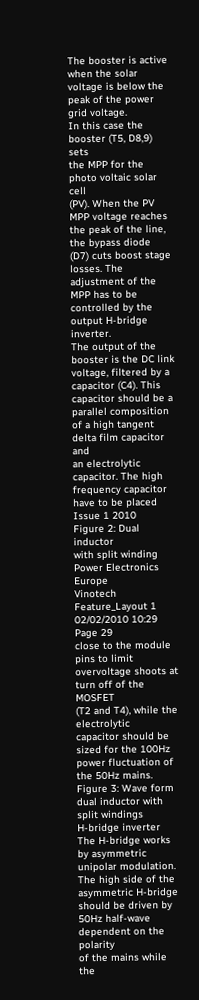The booster is active when the solar
voltage is below the peak of the power
grid voltage.
In this case the booster (T5, D8,9) sets
the MPP for the photo voltaic solar cell
(PV). When the PV MPP voltage reaches
the peak of the line, the bypass diode
(D7) cuts boost stage losses. The
adjustment of the MPP has to be
controlled by the output H-bridge inverter.
The output of the booster is the DC link
voltage, filtered by a capacitor (C4). This
capacitor should be a parallel composition
of a high tangent delta film capacitor and
an electrolytic capacitor. The high
frequency capacitor have to be placed
Issue 1 2010
Figure 2: Dual inductor
with split winding
Power Electronics Europe
Vinotech Feature_Layout 1 02/02/2010 10:29 Page 29
close to the module pins to limit overvoltage shoots at turn off of the MOSFET
(T2 and T4), while the electrolytic
capacitor should be sized for the 100Hz
power fluctuation of the 50Hz mains.
Figure 3: Wave form
dual inductor with
split windings
H-bridge inverter
The H-bridge works by asymmetric
unipolar modulation. The high side of the
asymmetric H-bridge should be driven by
50Hz half-wave dependent on the polarity
of the mains while the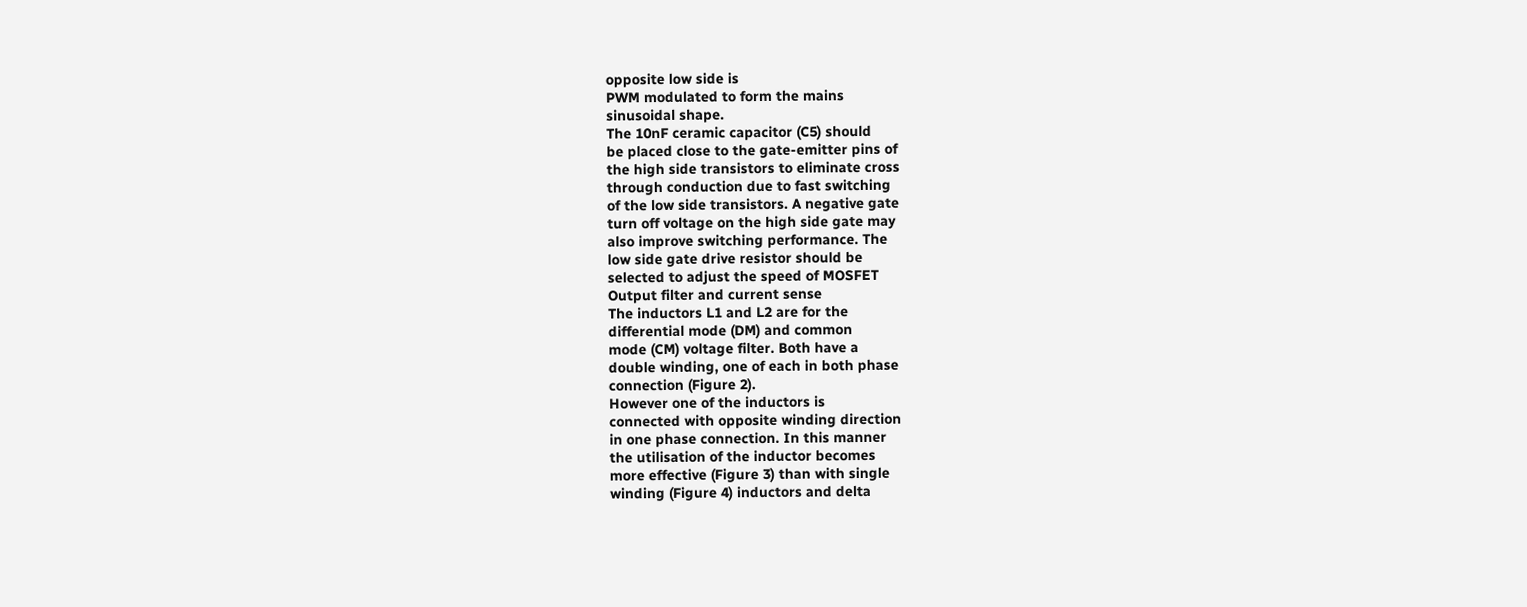opposite low side is
PWM modulated to form the mains
sinusoidal shape.
The 10nF ceramic capacitor (C5) should
be placed close to the gate-emitter pins of
the high side transistors to eliminate cross
through conduction due to fast switching
of the low side transistors. A negative gate
turn off voltage on the high side gate may
also improve switching performance. The
low side gate drive resistor should be
selected to adjust the speed of MOSFET
Output filter and current sense
The inductors L1 and L2 are for the
differential mode (DM) and common
mode (CM) voltage filter. Both have a
double winding, one of each in both phase
connection (Figure 2).
However one of the inductors is
connected with opposite winding direction
in one phase connection. In this manner
the utilisation of the inductor becomes
more effective (Figure 3) than with single
winding (Figure 4) inductors and delta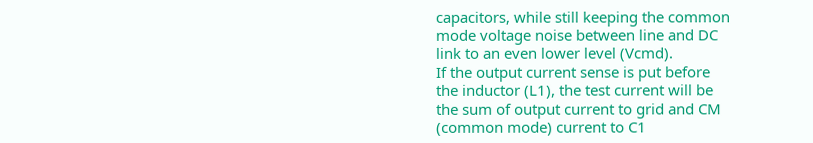capacitors, while still keeping the common
mode voltage noise between line and DC
link to an even lower level (Vcmd).
If the output current sense is put before
the inductor (L1), the test current will be
the sum of output current to grid and CM
(common mode) current to C1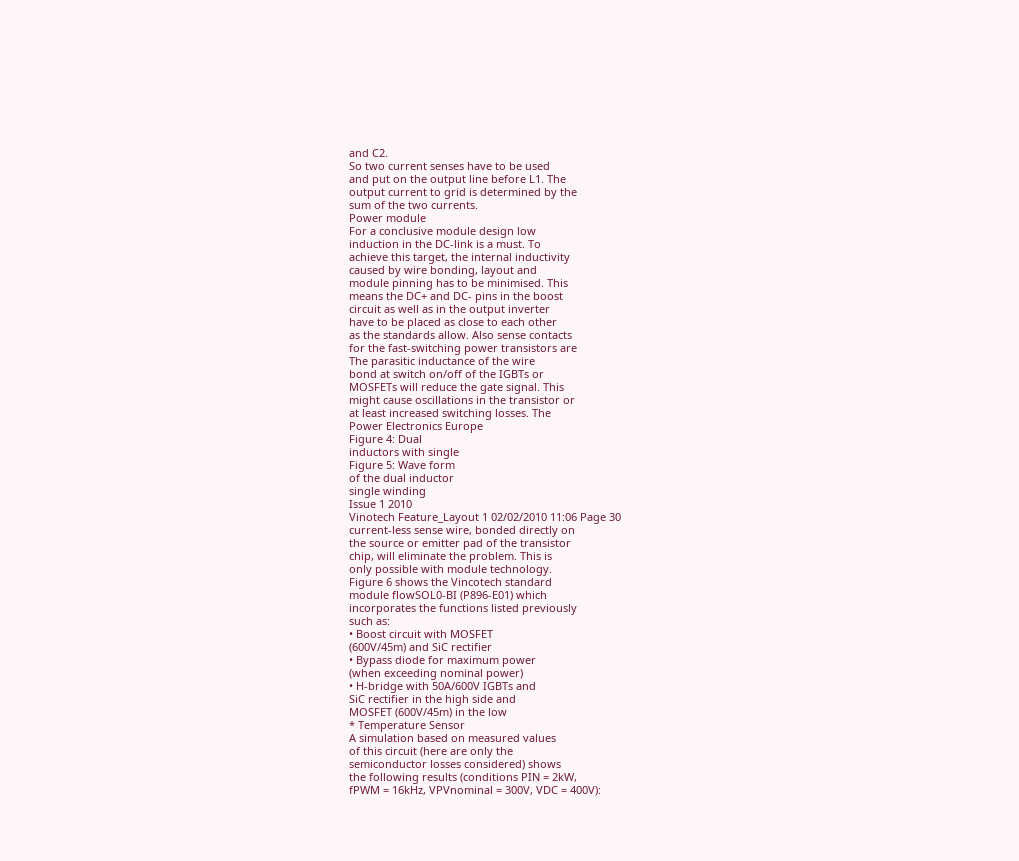and C2.
So two current senses have to be used
and put on the output line before L1. The
output current to grid is determined by the
sum of the two currents.
Power module
For a conclusive module design low
induction in the DC-link is a must. To
achieve this target, the internal inductivity
caused by wire bonding, layout and
module pinning has to be minimised. This
means the DC+ and DC- pins in the boost
circuit as well as in the output inverter
have to be placed as close to each other
as the standards allow. Also sense contacts
for the fast-switching power transistors are
The parasitic inductance of the wire
bond at switch on/off of the IGBTs or
MOSFETs will reduce the gate signal. This
might cause oscillations in the transistor or
at least increased switching losses. The
Power Electronics Europe
Figure 4: Dual
inductors with single
Figure 5: Wave form
of the dual inductor
single winding
Issue 1 2010
Vinotech Feature_Layout 1 02/02/2010 11:06 Page 30
current-less sense wire, bonded directly on
the source or emitter pad of the transistor
chip, will eliminate the problem. This is
only possible with module technology.
Figure 6 shows the Vincotech standard
module flowSOL0-BI (P896-E01) which
incorporates the functions listed previously
such as:
• Boost circuit with MOSFET
(600V/45m) and SiC rectifier
• Bypass diode for maximum power
(when exceeding nominal power)
• H-bridge with 50A/600V IGBTs and
SiC rectifier in the high side and
MOSFET (600V/45m) in the low
* Temperature Sensor
A simulation based on measured values
of this circuit (here are only the
semiconductor losses considered) shows
the following results (conditions PIN = 2kW,
fPWM = 16kHz, VPVnominal = 300V, VDC = 400V):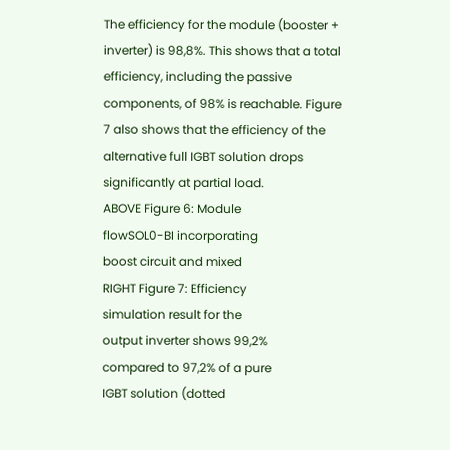The efficiency for the module (booster +
inverter) is 98,8%. This shows that a total
efficiency, including the passive
components, of 98% is reachable. Figure
7 also shows that the efficiency of the
alternative full IGBT solution drops
significantly at partial load.
ABOVE Figure 6: Module
flowSOL0-BI incorporating
boost circuit and mixed
RIGHT Figure 7: Efficiency
simulation result for the
output inverter shows 99,2%
compared to 97,2% of a pure
IGBT solution (dotted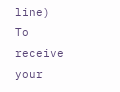line)
To receive your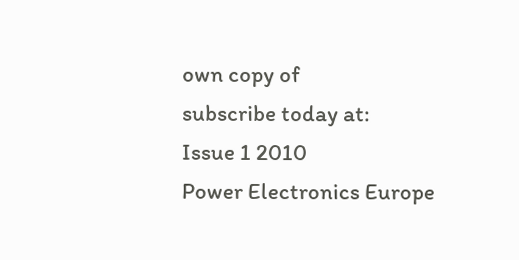own copy of
subscribe today at:
Issue 1 2010
Power Electronics Europe